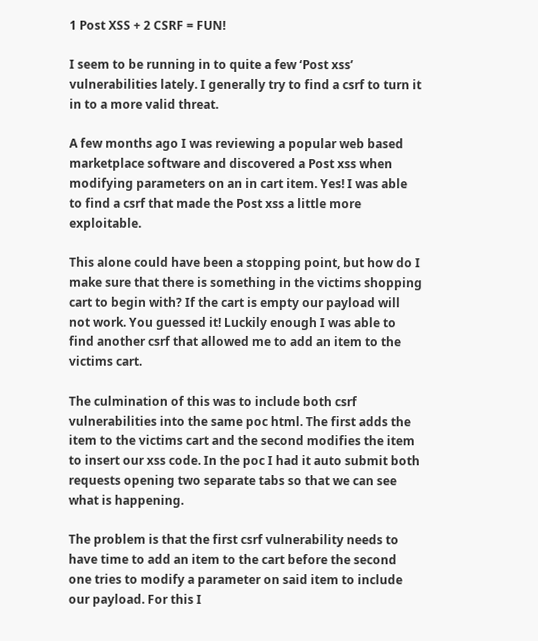1 Post XSS + 2 CSRF = FUN!

I seem to be running in to quite a few ‘Post xss’ vulnerabilities lately. I generally try to find a csrf to turn it in to a more valid threat.

A few months ago I was reviewing a popular web based marketplace software and discovered a Post xss when modifying parameters on an in cart item. Yes! I was able to find a csrf that made the Post xss a little more exploitable.

This alone could have been a stopping point, but how do I make sure that there is something in the victims shopping cart to begin with? If the cart is empty our payload will not work. You guessed it! Luckily enough I was able to find another csrf that allowed me to add an item to the victims cart.

The culmination of this was to include both csrf vulnerabilities into the same poc html. The first adds the item to the victims cart and the second modifies the item to insert our xss code. In the poc I had it auto submit both requests opening two separate tabs so that we can see what is happening.

The problem is that the first csrf vulnerability needs to have time to add an item to the cart before the second one tries to modify a parameter on said item to include our payload. For this I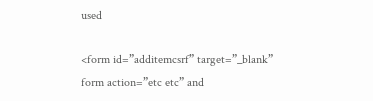used

<form id=”additemcsrf” target=”_blank” form action=”etc etc” and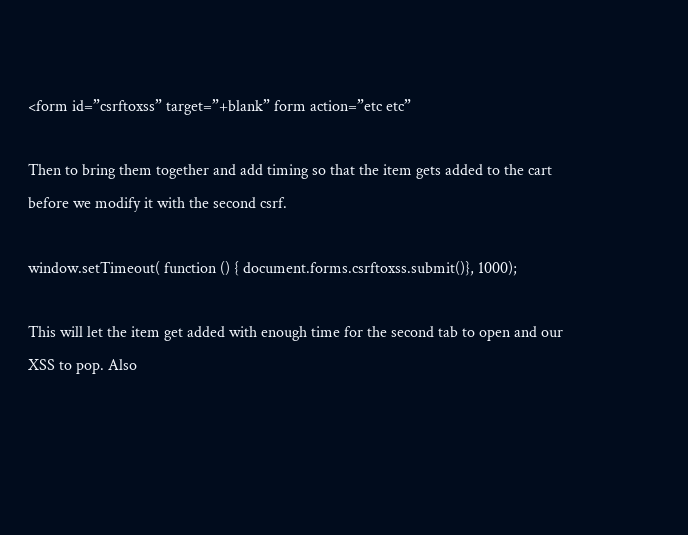<form id=”csrftoxss” target=”+blank” form action=”etc etc”

Then to bring them together and add timing so that the item gets added to the cart before we modify it with the second csrf.

window.setTimeout( function () { document.forms.csrftoxss.submit()}, 1000);

This will let the item get added with enough time for the second tab to open and our XSS to pop. Also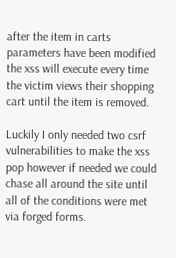after the item in carts parameters have been modified the xss will execute every time the victim views their shopping cart until the item is removed.

Luckily I only needed two csrf vulnerabilities to make the xss pop however if needed we could chase all around the site until all of the conditions were met via forged forms.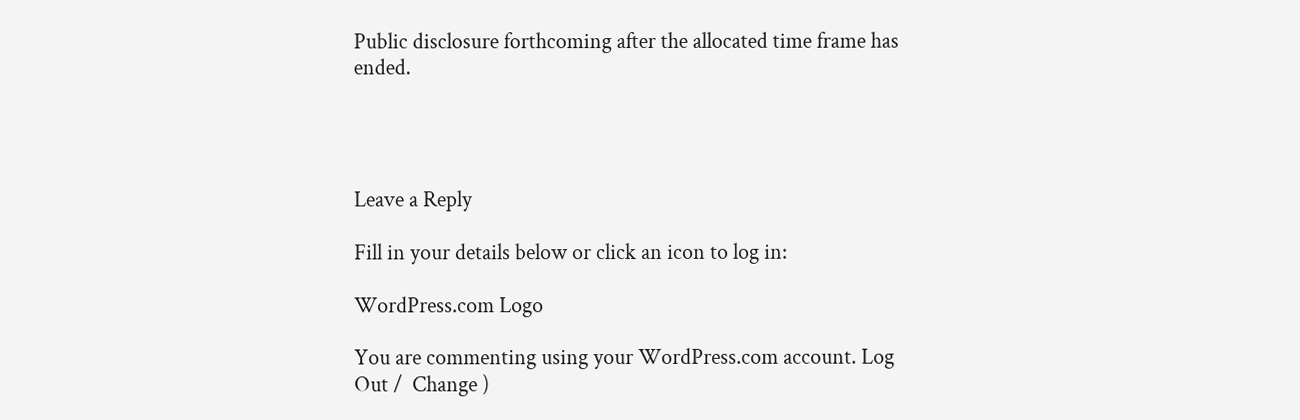Public disclosure forthcoming after the allocated time frame has ended.




Leave a Reply

Fill in your details below or click an icon to log in:

WordPress.com Logo

You are commenting using your WordPress.com account. Log Out /  Change )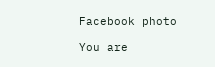Facebook photo

You are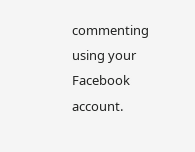commenting using your Facebook account.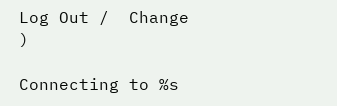Log Out /  Change )

Connecting to %s